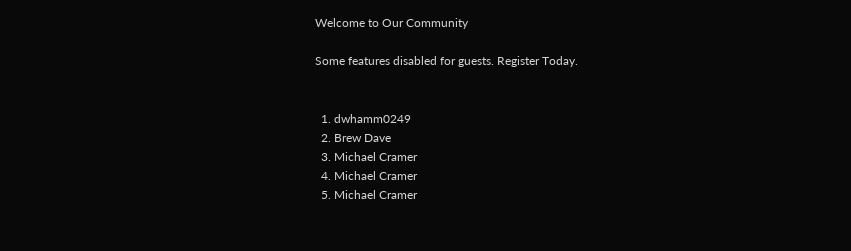Welcome to Our Community

Some features disabled for guests. Register Today.


  1. dwhamm0249
  2. Brew Dave
  3. Michael Cramer
  4. Michael Cramer
  5. Michael Cramer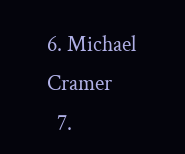6. Michael Cramer
  7.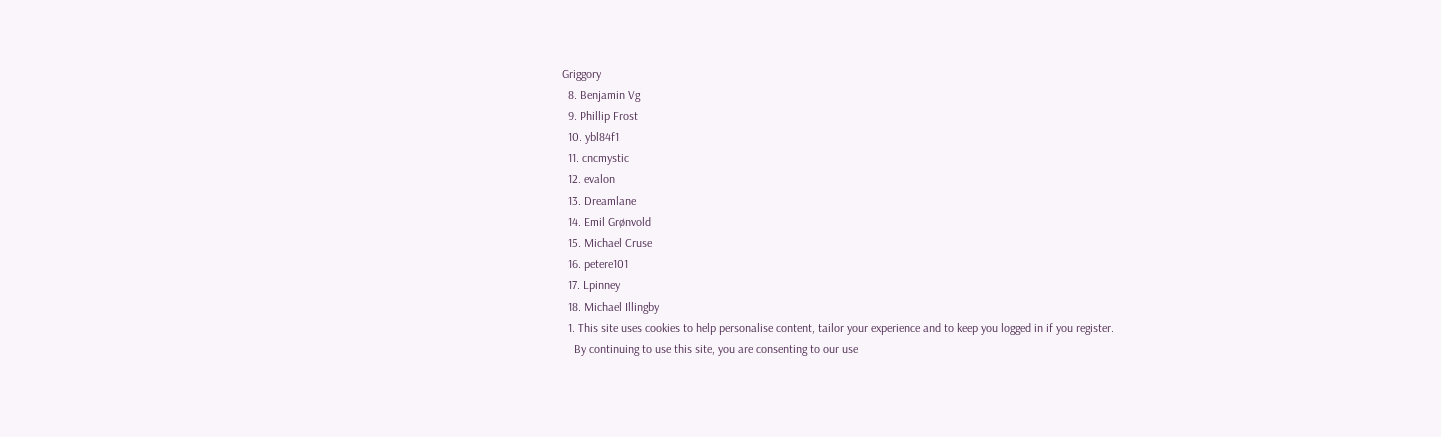Griggory
  8. Benjamin Vg
  9. Phillip Frost
  10. ybl84f1
  11. cncmystic
  12. evalon
  13. Dreamlane
  14. Emil Grønvold
  15. Michael Cruse
  16. petere101
  17. Lpinney
  18. Michael Illingby
  1. This site uses cookies to help personalise content, tailor your experience and to keep you logged in if you register.
    By continuing to use this site, you are consenting to our use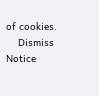of cookies.
    Dismiss Notice